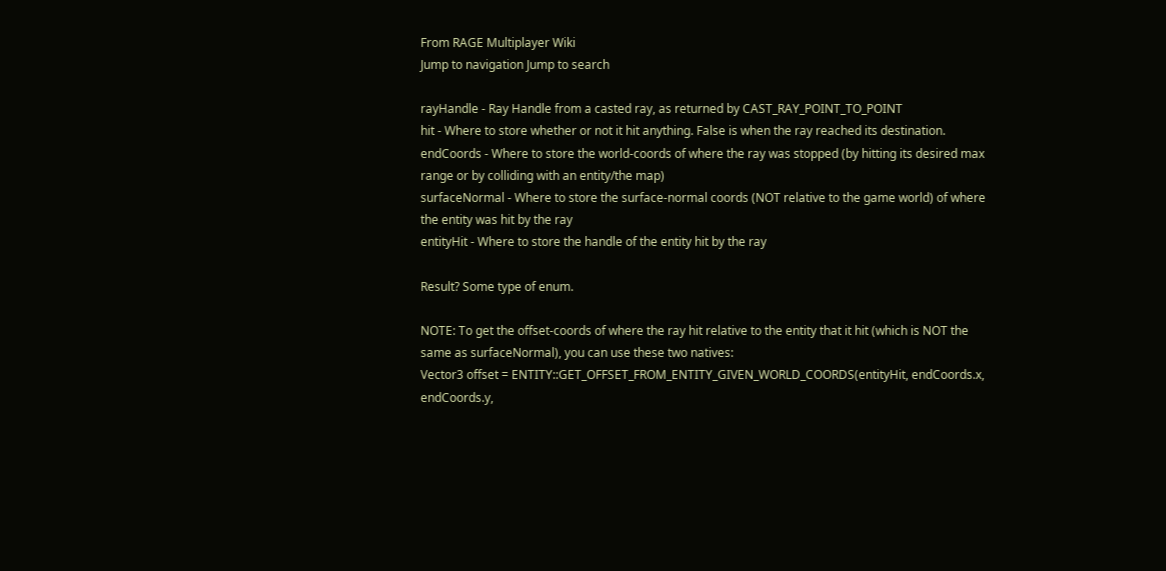From RAGE Multiplayer Wiki
Jump to navigation Jump to search

rayHandle - Ray Handle from a casted ray, as returned by CAST_RAY_POINT_TO_POINT
hit - Where to store whether or not it hit anything. False is when the ray reached its destination.
endCoords - Where to store the world-coords of where the ray was stopped (by hitting its desired max range or by colliding with an entity/the map)
surfaceNormal - Where to store the surface-normal coords (NOT relative to the game world) of where the entity was hit by the ray
entityHit - Where to store the handle of the entity hit by the ray

Result? Some type of enum.

NOTE: To get the offset-coords of where the ray hit relative to the entity that it hit (which is NOT the same as surfaceNormal), you can use these two natives:
Vector3 offset = ENTITY::GET_OFFSET_FROM_ENTITY_GIVEN_WORLD_COORDS(entityHit, endCoords.x, endCoords.y,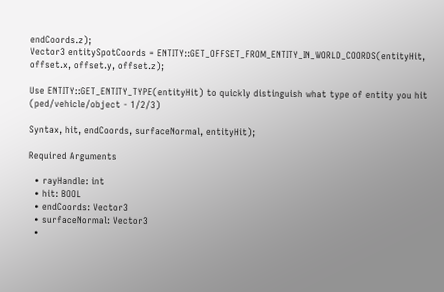endCoords.z);
Vector3 entitySpotCoords = ENTITY::GET_OFFSET_FROM_ENTITY_IN_WORLD_COORDS(entityHit, offset.x, offset.y, offset.z);

Use ENTITY::GET_ENTITY_TYPE(entityHit) to quickly distinguish what type of entity you hit (ped/vehicle/object - 1/2/3)

Syntax, hit, endCoords, surfaceNormal, entityHit);

Required Arguments

  • rayHandle: int
  • hit: BOOL
  • endCoords: Vector3
  • surfaceNormal: Vector3
  •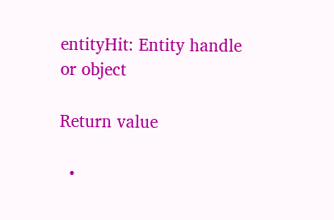entityHit: Entity handle or object

Return value

  •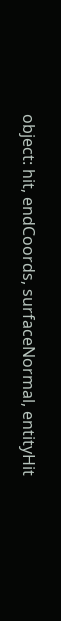object: hit, endCoords, surfaceNormal, entityHit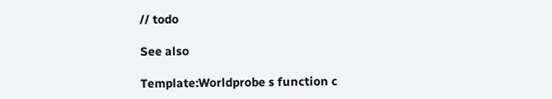// todo

See also

Template:Worldprobe s function c